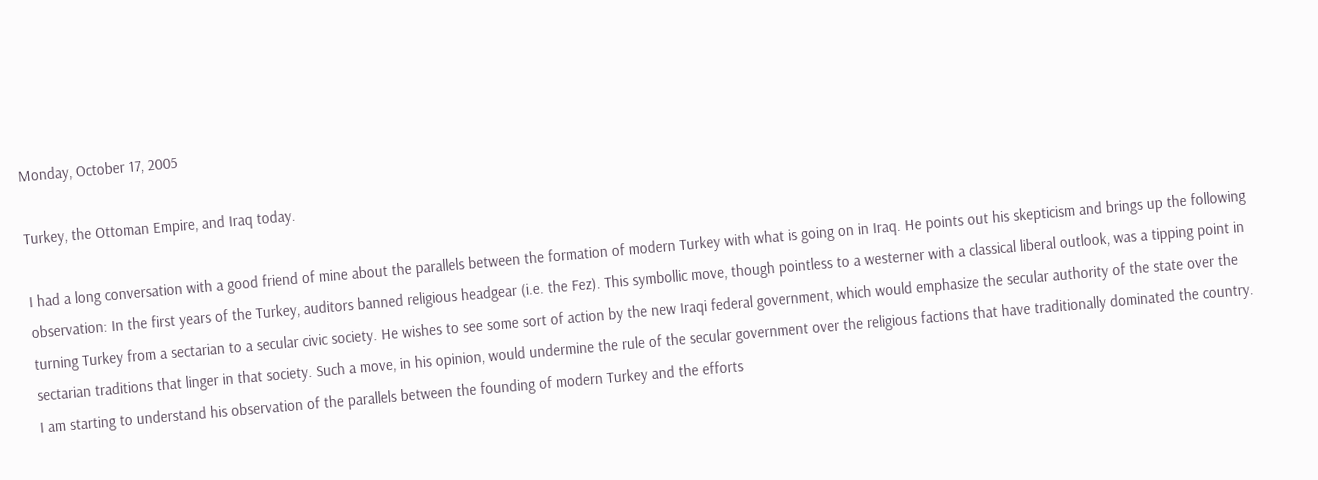Monday, October 17, 2005

Turkey, the Ottoman Empire, and Iraq today.

I had a long conversation with a good friend of mine about the parallels between the formation of modern Turkey with what is going on in Iraq. He points out his skepticism and brings up the following observation: In the first years of the Turkey, auditors banned religious headgear (i.e. the Fez). This symbollic move, though pointless to a westerner with a classical liberal outlook, was a tipping point in turning Turkey from a sectarian to a secular civic society. He wishes to see some sort of action by the new Iraqi federal government, which would emphasize the secular authority of the state over the sectarian traditions that linger in that society. Such a move, in his opinion, would undermine the rule of the secular government over the religious factions that have traditionally dominated the country.
I am starting to understand his observation of the parallels between the founding of modern Turkey and the efforts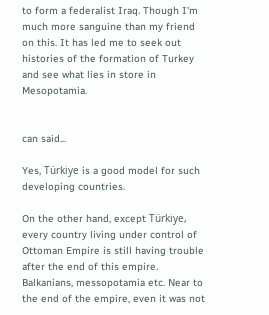to form a federalist Iraq. Though I'm much more sanguine than my friend on this. It has led me to seek out histories of the formation of Turkey and see what lies in store in Mesopotamia.


can said...

Yes, Türkiye is a good model for such developing countries.

On the other hand, except Türkiye, every country living under control of Ottoman Empire is still having trouble after the end of this empire. Balkanians, messopotamia etc. Near to the end of the empire, even it was not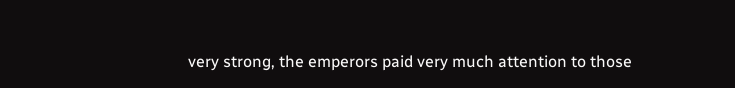very strong, the emperors paid very much attention to those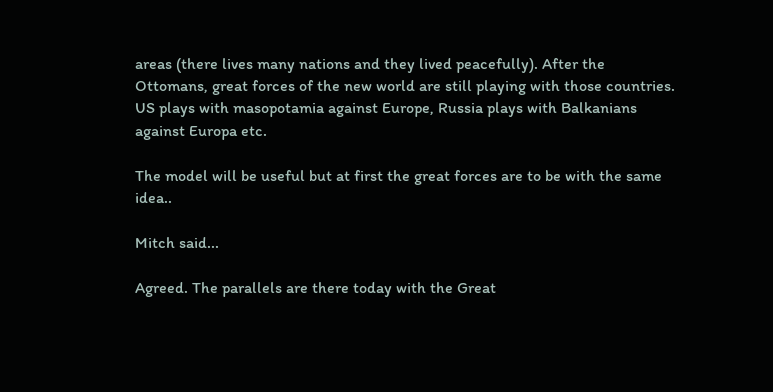areas (there lives many nations and they lived peacefully). After the Ottomans, great forces of the new world are still playing with those countries. US plays with masopotamia against Europe, Russia plays with Balkanians against Europa etc.

The model will be useful but at first the great forces are to be with the same idea..

Mitch said...

Agreed. The parallels are there today with the Great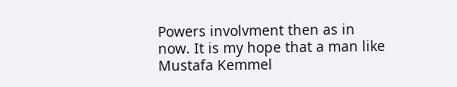Powers involvment then as in now. It is my hope that a man like Mustafa Kemmel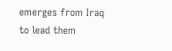emerges from Iraq to lead them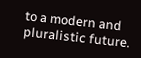to a modern and pluralistic future.